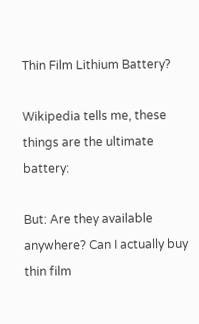Thin Film Lithium Battery?

Wikipedia tells me, these things are the ultimate battery:

But: Are they available anywhere? Can I actually buy thin film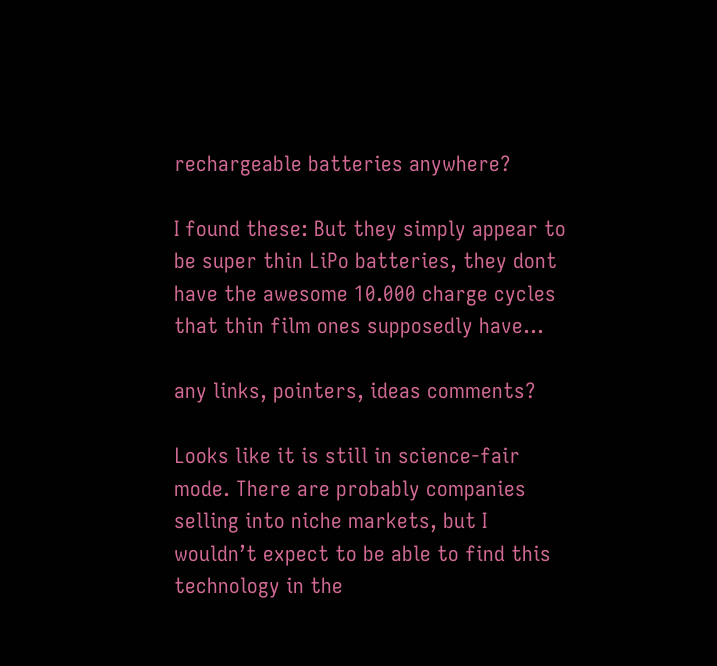rechargeable batteries anywhere?

I found these: But they simply appear to be super thin LiPo batteries, they dont have the awesome 10.000 charge cycles that thin film ones supposedly have...

any links, pointers, ideas comments?

Looks like it is still in science-fair mode. There are probably companies selling into niche markets, but I wouldn’t expect to be able to find this technology in the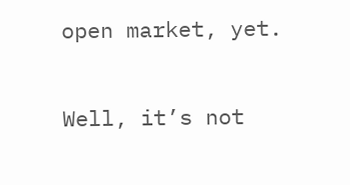open market, yet.

Well, it’s not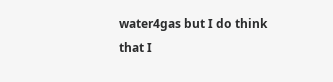water4gas but I do think that I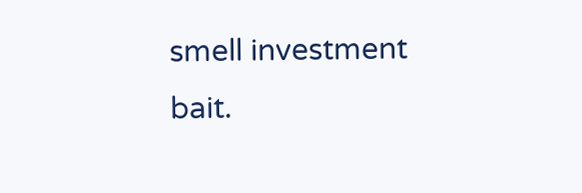smell investment bait.